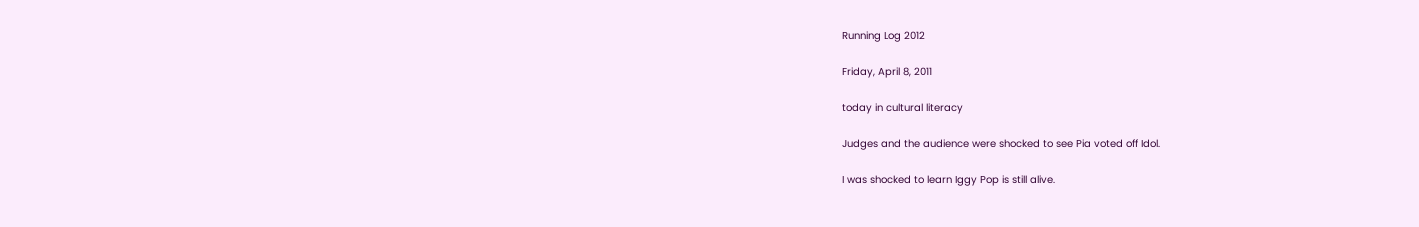Running Log 2012

Friday, April 8, 2011

today in cultural literacy

Judges and the audience were shocked to see Pia voted off Idol.

I was shocked to learn Iggy Pop is still alive.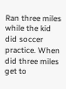Ran three miles while the kid did soccer practice. When did three miles get to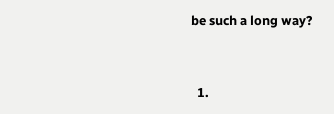be such a long way?


  1.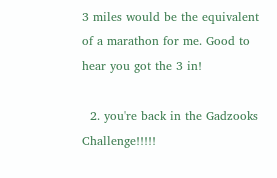3 miles would be the equivalent of a marathon for me. Good to hear you got the 3 in!

  2. you're back in the Gadzooks Challenge!!!!!